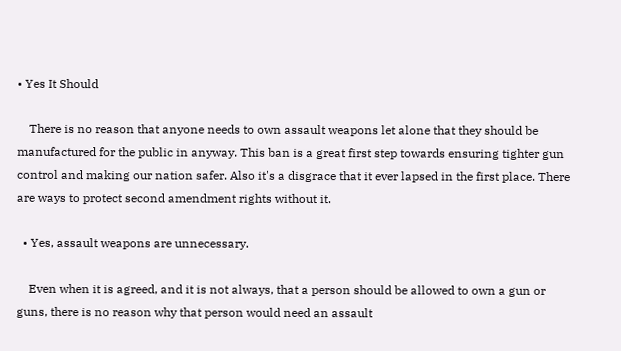• Yes It Should

    There is no reason that anyone needs to own assault weapons let alone that they should be manufactured for the public in anyway. This ban is a great first step towards ensuring tighter gun control and making our nation safer. Also it's a disgrace that it ever lapsed in the first place. There are ways to protect second amendment rights without it.

  • Yes, assault weapons are unnecessary.

    Even when it is agreed, and it is not always, that a person should be allowed to own a gun or guns, there is no reason why that person would need an assault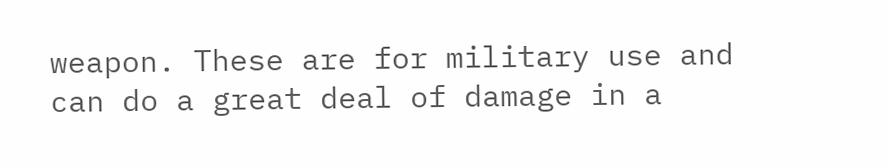weapon. These are for military use and can do a great deal of damage in a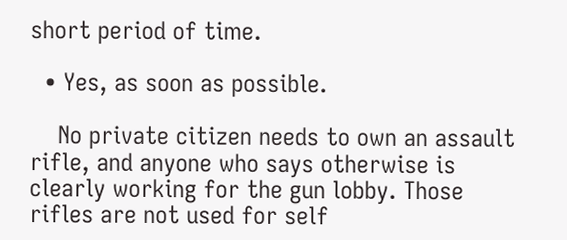short period of time.

  • Yes, as soon as possible.

    No private citizen needs to own an assault rifle, and anyone who says otherwise is clearly working for the gun lobby. Those rifles are not used for self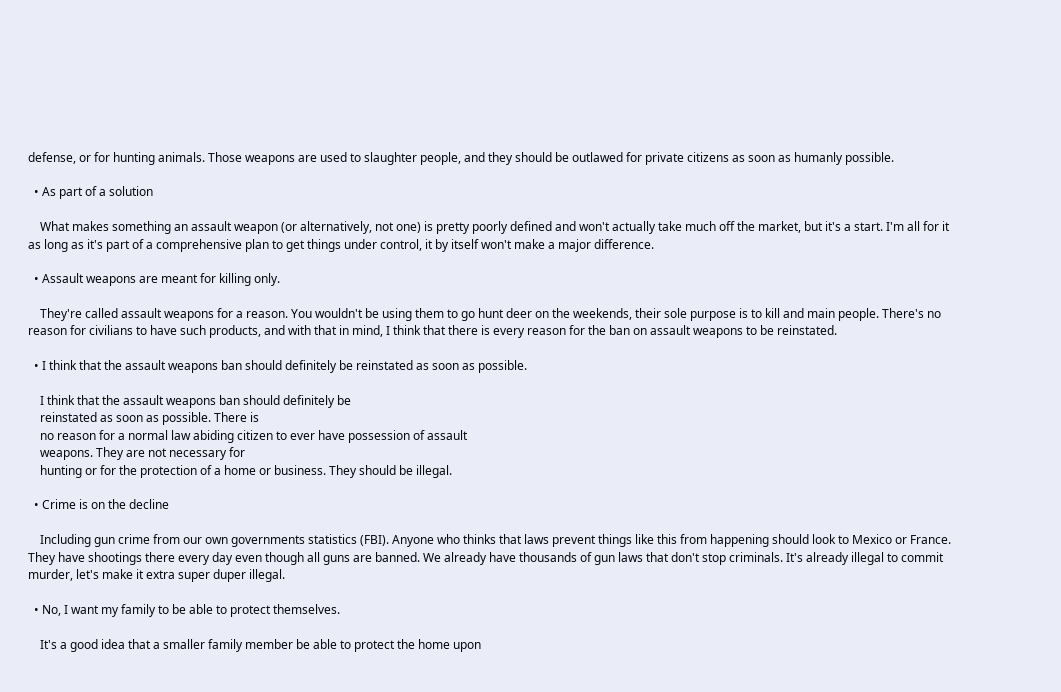defense, or for hunting animals. Those weapons are used to slaughter people, and they should be outlawed for private citizens as soon as humanly possible.

  • As part of a solution

    What makes something an assault weapon (or alternatively, not one) is pretty poorly defined and won't actually take much off the market, but it's a start. I'm all for it as long as it's part of a comprehensive plan to get things under control, it by itself won't make a major difference.

  • Assault weapons are meant for killing only.

    They're called assault weapons for a reason. You wouldn't be using them to go hunt deer on the weekends, their sole purpose is to kill and main people. There's no reason for civilians to have such products, and with that in mind, I think that there is every reason for the ban on assault weapons to be reinstated.

  • I think that the assault weapons ban should definitely be reinstated as soon as possible.

    I think that the assault weapons ban should definitely be
    reinstated as soon as possible. There is
    no reason for a normal law abiding citizen to ever have possession of assault
    weapons. They are not necessary for
    hunting or for the protection of a home or business. They should be illegal.

  • Crime is on the decline

    Including gun crime from our own governments statistics (FBI). Anyone who thinks that laws prevent things like this from happening should look to Mexico or France. They have shootings there every day even though all guns are banned. We already have thousands of gun laws that don't stop criminals. It's already illegal to commit murder, let's make it extra super duper illegal.

  • No, I want my family to be able to protect themselves.

    It's a good idea that a smaller family member be able to protect the home upon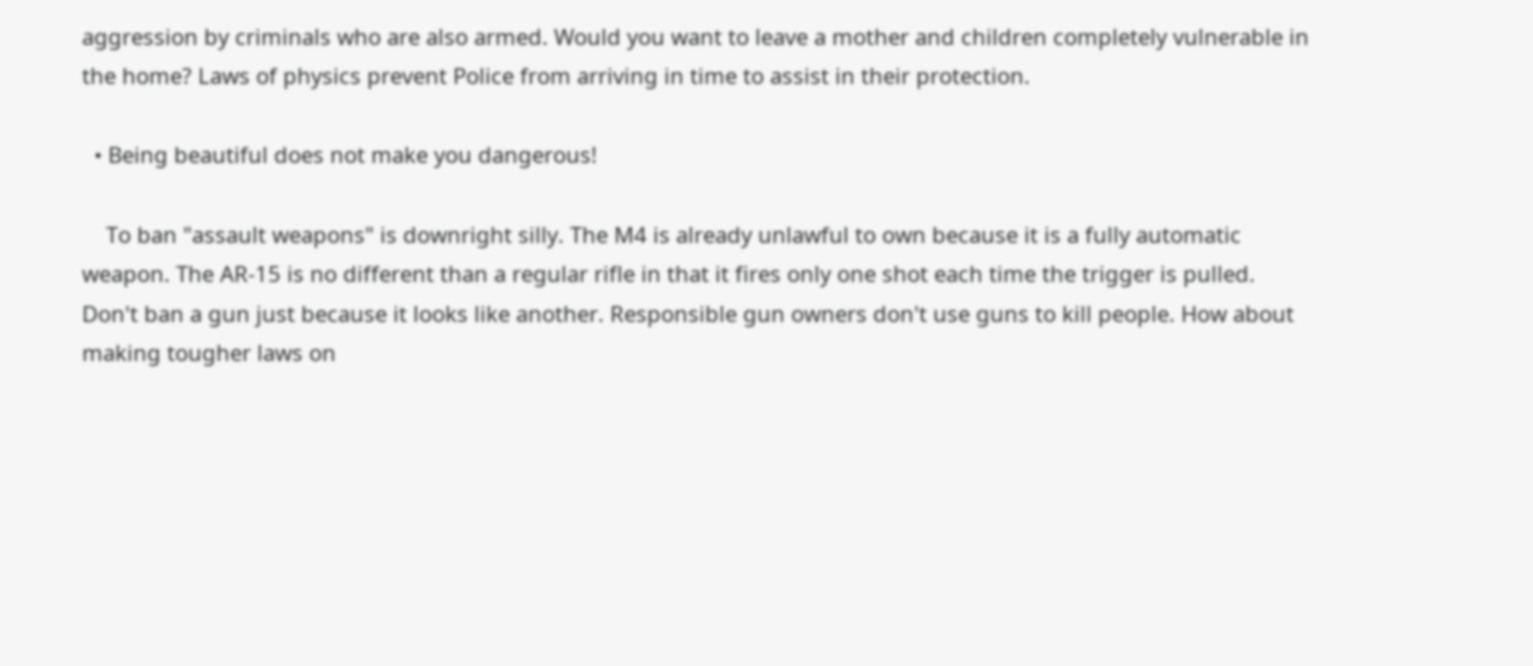aggression by criminals who are also armed. Would you want to leave a mother and children completely vulnerable in the home? Laws of physics prevent Police from arriving in time to assist in their protection.

  • Being beautiful does not make you dangerous!

    To ban "assault weapons" is downright silly. The M4 is already unlawful to own because it is a fully automatic weapon. The AR-15 is no different than a regular rifle in that it fires only one shot each time the trigger is pulled. Don't ban a gun just because it looks like another. Responsible gun owners don't use guns to kill people. How about making tougher laws on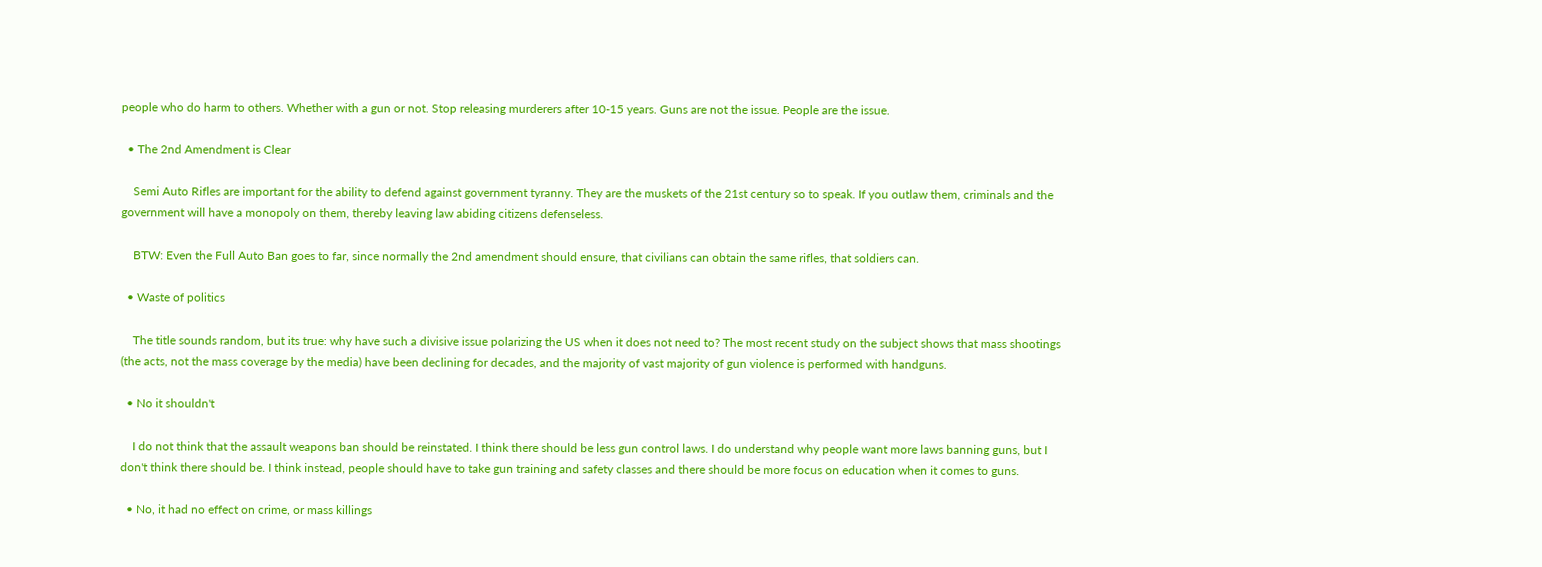people who do harm to others. Whether with a gun or not. Stop releasing murderers after 10-15 years. Guns are not the issue. People are the issue.

  • The 2nd Amendment is Clear

    Semi Auto Rifles are important for the ability to defend against government tyranny. They are the muskets of the 21st century so to speak. If you outlaw them, criminals and the government will have a monopoly on them, thereby leaving law abiding citizens defenseless.

    BTW: Even the Full Auto Ban goes to far, since normally the 2nd amendment should ensure, that civilians can obtain the same rifles, that soldiers can.

  • Waste of politics

    The title sounds random, but its true: why have such a divisive issue polarizing the US when it does not need to? The most recent study on the subject shows that mass shootings (the acts, not the mass coverage by the media) have been declining for decades, and the majority of vast majority of gun violence is performed with handguns.

  • No it shouldn't

    I do not think that the assault weapons ban should be reinstated. I think there should be less gun control laws. I do understand why people want more laws banning guns, but I don't think there should be. I think instead, people should have to take gun training and safety classes and there should be more focus on education when it comes to guns.

  • No, it had no effect on crime, or mass killings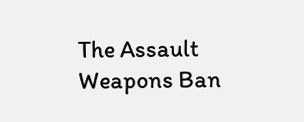The Assault Weapons Ban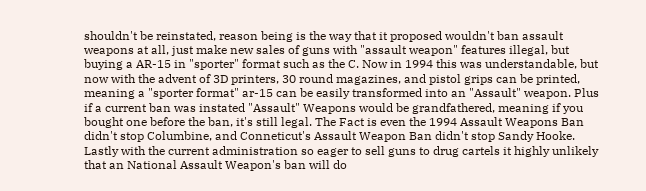shouldn't be reinstated, reason being is the way that it proposed wouldn't ban assault weapons at all, just make new sales of guns with "assault weapon" features illegal, but buying a AR-15 in "sporter" format such as the C. Now in 1994 this was understandable, but now with the advent of 3D printers, 30 round magazines, and pistol grips can be printed, meaning a "sporter format" ar-15 can be easily transformed into an "Assault" weapon. Plus if a current ban was instated "Assault" Weapons would be grandfathered, meaning if you bought one before the ban, it's still legal. The Fact is even the 1994 Assault Weapons Ban didn't stop Columbine, and Conneticut's Assault Weapon Ban didn't stop Sandy Hooke. Lastly with the current administration so eager to sell guns to drug cartels it highly unlikely that an National Assault Weapon's ban will do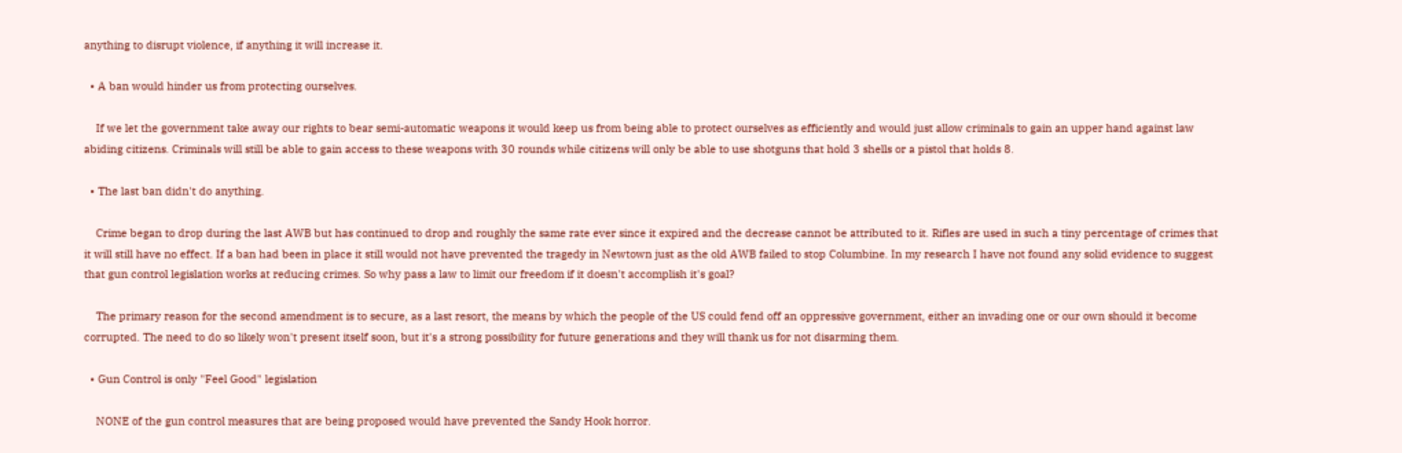anything to disrupt violence, if anything it will increase it.

  • A ban would hinder us from protecting ourselves.

    If we let the government take away our rights to bear semi-automatic weapons it would keep us from being able to protect ourselves as efficiently and would just allow criminals to gain an upper hand against law abiding citizens. Criminals will still be able to gain access to these weapons with 30 rounds while citizens will only be able to use shotguns that hold 3 shells or a pistol that holds 8.

  • The last ban didn't do anything.

    Crime began to drop during the last AWB but has continued to drop and roughly the same rate ever since it expired and the decrease cannot be attributed to it. Rifles are used in such a tiny percentage of crimes that it will still have no effect. If a ban had been in place it still would not have prevented the tragedy in Newtown just as the old AWB failed to stop Columbine. In my research I have not found any solid evidence to suggest that gun control legislation works at reducing crimes. So why pass a law to limit our freedom if it doesn't accomplish it's goal?

    The primary reason for the second amendment is to secure, as a last resort, the means by which the people of the US could fend off an oppressive government, either an invading one or our own should it become corrupted. The need to do so likely won't present itself soon, but it's a strong possibility for future generations and they will thank us for not disarming them.

  • Gun Control is only "Feel Good" legislation

    NONE of the gun control measures that are being proposed would have prevented the Sandy Hook horror.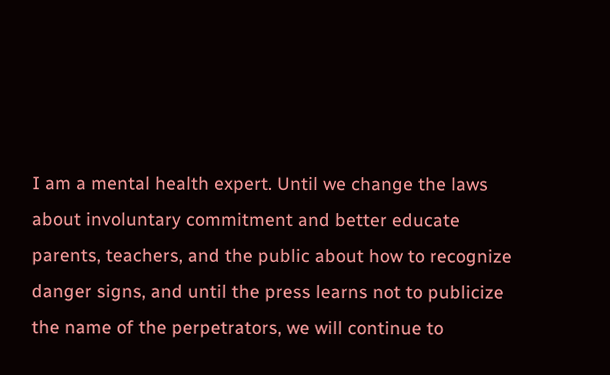I am a mental health expert. Until we change the laws about involuntary commitment and better educate parents, teachers, and the public about how to recognize danger signs, and until the press learns not to publicize the name of the perpetrators, we will continue to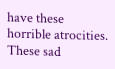have these horrible atrocities. These sad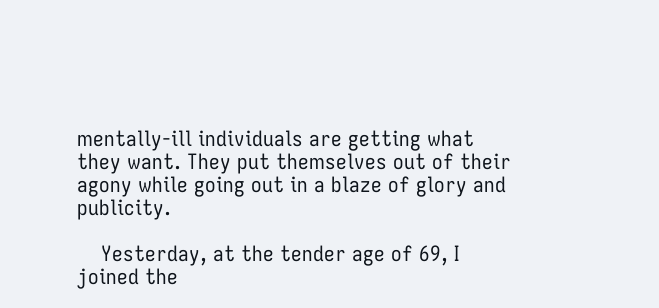mentally-ill individuals are getting what they want. They put themselves out of their agony while going out in a blaze of glory and publicity.

    Yesterday, at the tender age of 69, I joined the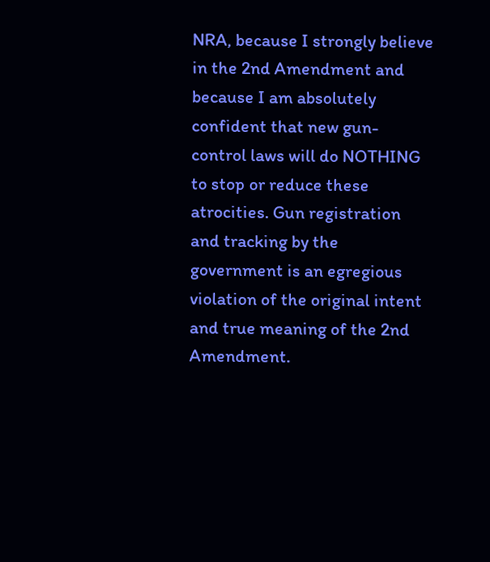NRA, because I strongly believe in the 2nd Amendment and because I am absolutely confident that new gun-control laws will do NOTHING to stop or reduce these atrocities. Gun registration and tracking by the government is an egregious violation of the original intent and true meaning of the 2nd Amendment.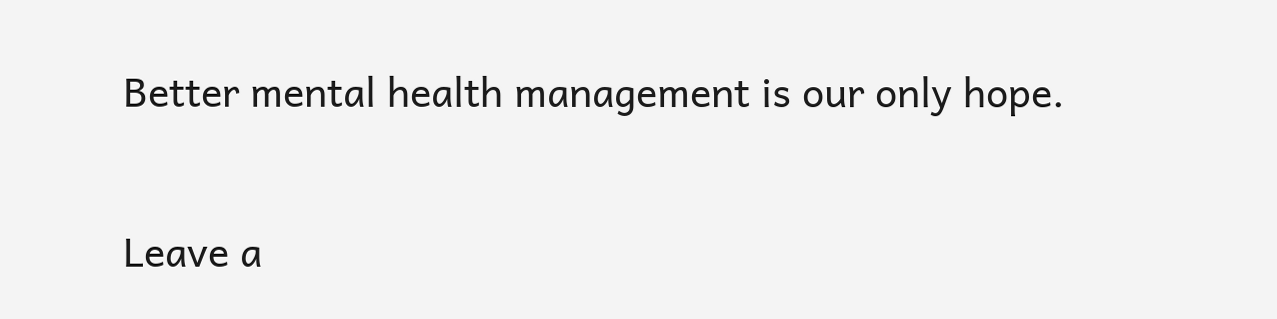Better mental health management is our only hope.

Leave a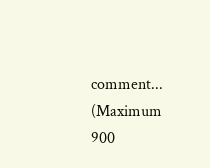comment...
(Maximum 900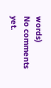words)
No comments yet.